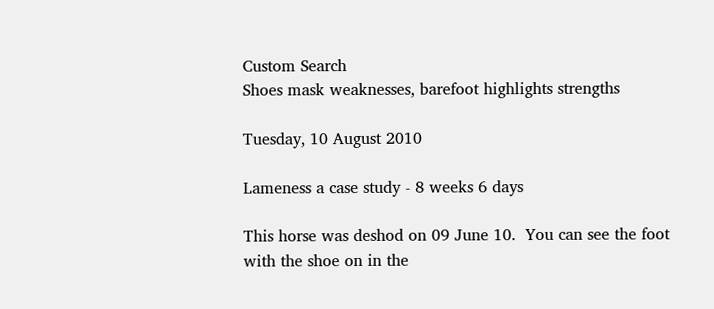Custom Search
Shoes mask weaknesses, barefoot highlights strengths

Tuesday, 10 August 2010

Lameness a case study - 8 weeks 6 days

This horse was deshod on 09 June 10.  You can see the foot with the shoe on in the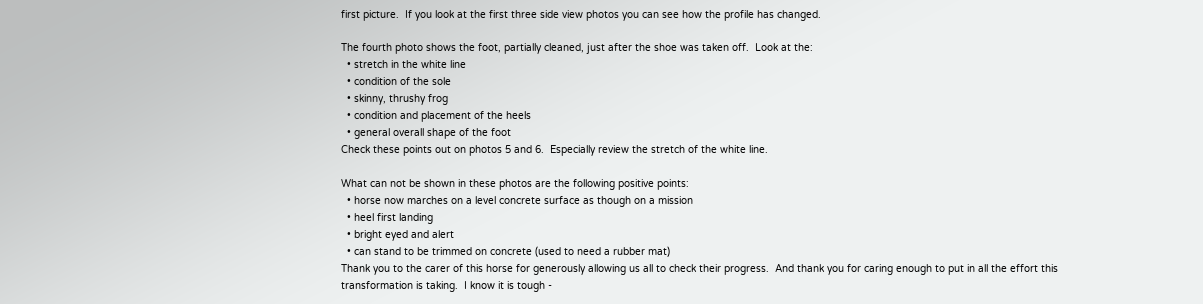first picture.  If you look at the first three side view photos you can see how the profile has changed.

The fourth photo shows the foot, partially cleaned, just after the shoe was taken off.  Look at the:
  • stretch in the white line
  • condition of the sole
  • skinny, thrushy frog
  • condition and placement of the heels
  • general overall shape of the foot
Check these points out on photos 5 and 6.  Especially review the stretch of the white line.

What can not be shown in these photos are the following positive points:
  • horse now marches on a level concrete surface as though on a mission
  • heel first landing
  • bright eyed and alert
  • can stand to be trimmed on concrete (used to need a rubber mat)
Thank you to the carer of this horse for generously allowing us all to check their progress.  And thank you for caring enough to put in all the effort this transformation is taking.  I know it is tough -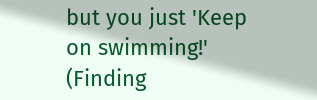but you just 'Keep on swimming!' (Finding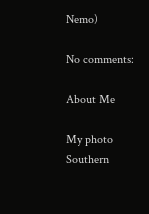Nemo)

No comments:

About Me

My photo
Southern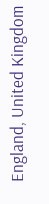England, United Kingdom